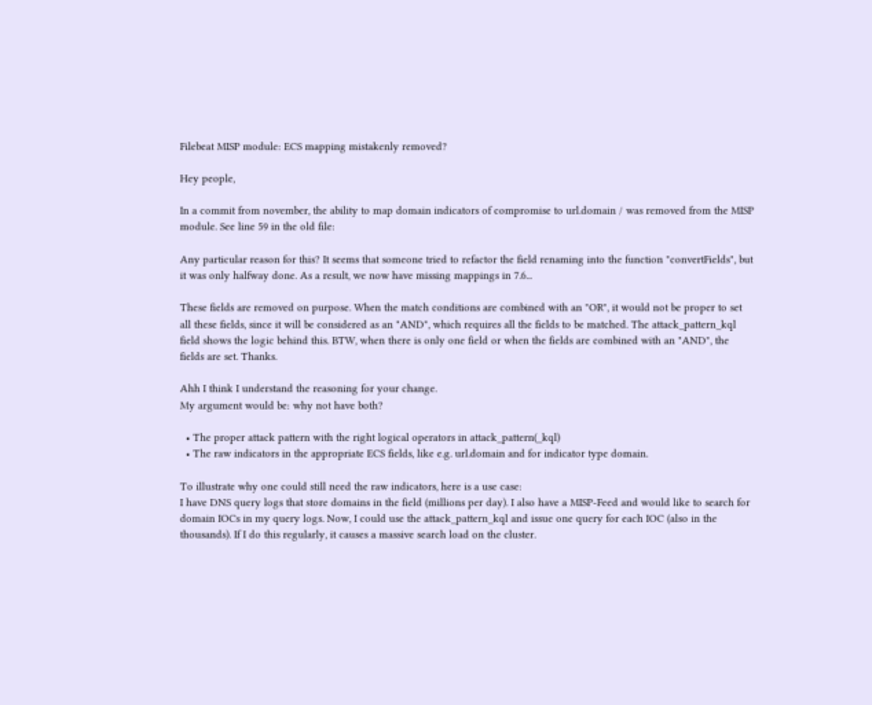Filebeat MISP module: ECS mapping mistakenly removed?

Hey people,

In a commit from november, the ability to map domain indicators of compromise to url.domain / was removed from the MISP module. See line 59 in the old file:

Any particular reason for this? It seems that someone tried to refactor the field renaming into the function "convertFields", but it was only halfway done. As a result, we now have missing mappings in 7.6...

These fields are removed on purpose. When the match conditions are combined with an "OR", it would not be proper to set all these fields, since it will be considered as an "AND", which requires all the fields to be matched. The attack_pattern_kql field shows the logic behind this. BTW, when there is only one field or when the fields are combined with an "AND", the fields are set. Thanks.

Ahh I think I understand the reasoning for your change.
My argument would be: why not have both?

  • The proper attack pattern with the right logical operators in attack_pattern(_kql)
  • The raw indicators in the appropriate ECS fields, like e.g. url.domain and for indicator type domain.

To illustrate why one could still need the raw indicators, here is a use case:
I have DNS query logs that store domains in the field (millions per day). I also have a MISP-Feed and would like to search for domain IOCs in my query logs. Now, I could use the attack_pattern_kql and issue one query for each IOC (also in the thousands). If I do this regularly, it causes a massive search load on the cluster.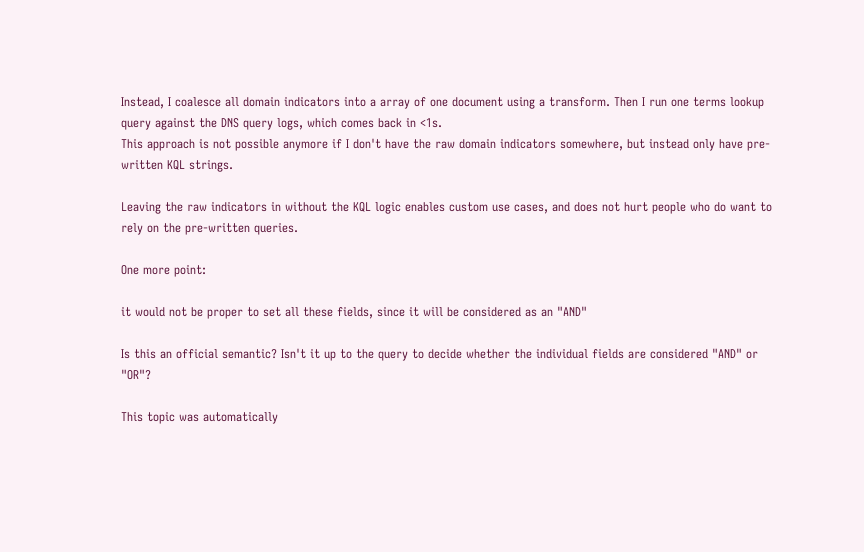Instead, I coalesce all domain indicators into a array of one document using a transform. Then I run one terms lookup query against the DNS query logs, which comes back in <1s.
This approach is not possible anymore if I don't have the raw domain indicators somewhere, but instead only have pre-written KQL strings.

Leaving the raw indicators in without the KQL logic enables custom use cases, and does not hurt people who do want to rely on the pre-written queries.

One more point:

it would not be proper to set all these fields, since it will be considered as an "AND"

Is this an official semantic? Isn't it up to the query to decide whether the individual fields are considered "AND" or "OR"?

This topic was automatically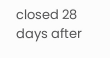closed 28 days after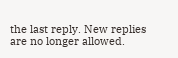the last reply. New replies are no longer allowed.